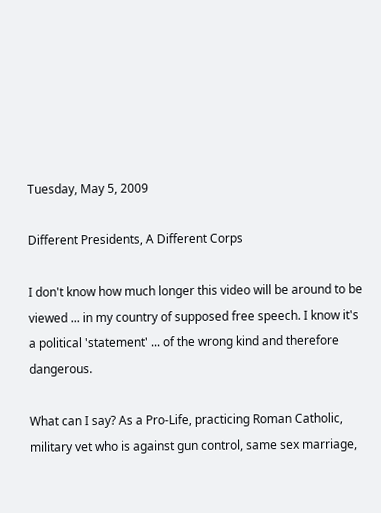Tuesday, May 5, 2009

Different Presidents, A Different Corps

I don't know how much longer this video will be around to be viewed ... in my country of supposed free speech. I know it's a political 'statement' ... of the wrong kind and therefore dangerous.

What can I say? As a Pro-Life, practicing Roman Catholic, military vet who is against gun control, same sex marriage,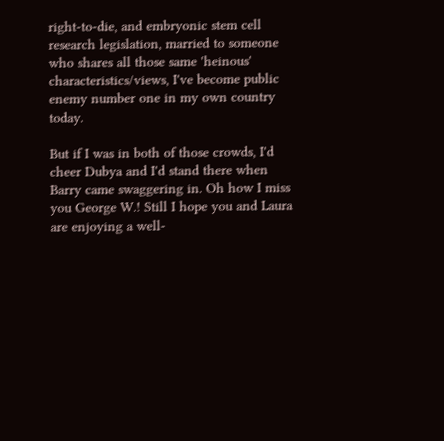right-to-die, and embryonic stem cell research legislation, married to someone who shares all those same 'heinous' characteristics/views, I've become public enemy number one in my own country today.

But if I was in both of those crowds, I'd cheer Dubya and I'd stand there when Barry came swaggering in. Oh how I miss you George W.! Still I hope you and Laura are enjoying a well-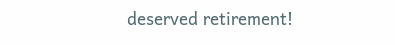deserved retirement!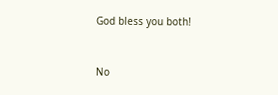God bless you both!


No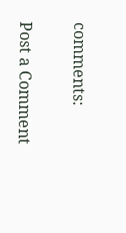comments:

Post a Comment